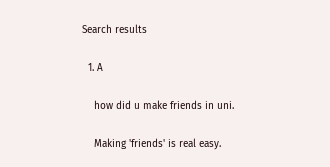Search results

  1. A

    how did u make friends in uni.

    Making 'friends' is real easy.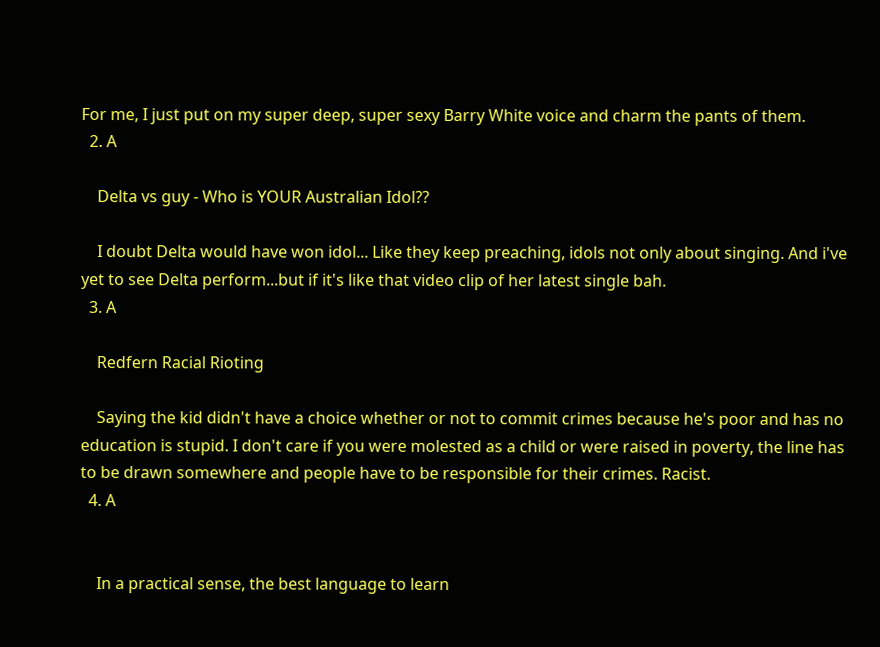For me, I just put on my super deep, super sexy Barry White voice and charm the pants of them.
  2. A

    Delta vs guy - Who is YOUR Australian Idol??

    I doubt Delta would have won idol... Like they keep preaching, idols not only about singing. And i've yet to see Delta perform...but if it's like that video clip of her latest single bah.
  3. A

    Redfern Racial Rioting

    Saying the kid didn't have a choice whether or not to commit crimes because he's poor and has no education is stupid. I don't care if you were molested as a child or were raised in poverty, the line has to be drawn somewhere and people have to be responsible for their crimes. Racist.
  4. A


    In a practical sense, the best language to learn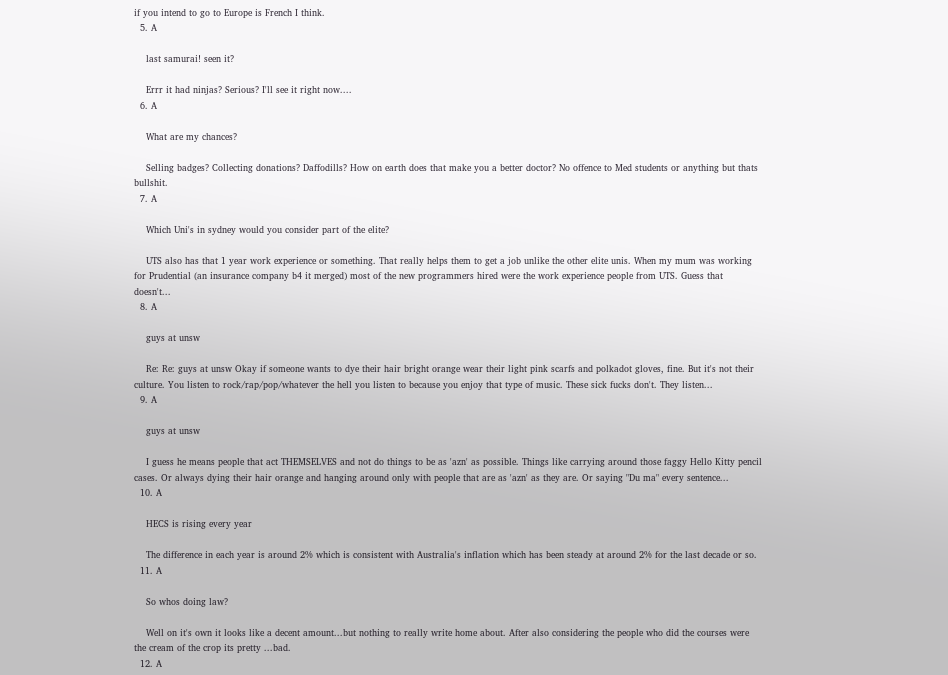if you intend to go to Europe is French I think.
  5. A

    last samurai! seen it?

    Errr it had ninjas? Serious? I'll see it right now....
  6. A

    What are my chances?

    Selling badges? Collecting donations? Daffodills? How on earth does that make you a better doctor? No offence to Med students or anything but thats bullshit.
  7. A

    Which Uni's in sydney would you consider part of the elite?

    UTS also has that 1 year work experience or something. That really helps them to get a job unlike the other elite unis. When my mum was working for Prudential (an insurance company b4 it merged) most of the new programmers hired were the work experience people from UTS. Guess that doesn't...
  8. A

    guys at unsw

    Re: Re: guys at unsw Okay if someone wants to dye their hair bright orange wear their light pink scarfs and polkadot gloves, fine. But it's not their culture. You listen to rock/rap/pop/whatever the hell you listen to because you enjoy that type of music. These sick fucks don't. They listen...
  9. A

    guys at unsw

    I guess he means people that act THEMSELVES and not do things to be as 'azn' as possible. Things like carrying around those faggy Hello Kitty pencil cases. Or always dying their hair orange and hanging around only with people that are as 'azn' as they are. Or saying "Du ma" every sentence...
  10. A

    HECS is rising every year

    The difference in each year is around 2% which is consistent with Australia's inflation which has been steady at around 2% for the last decade or so.
  11. A

    So whos doing law?

    Well on it's own it looks like a decent amount...but nothing to really write home about. After also considering the people who did the courses were the cream of the crop its pretty ...bad.
  12. A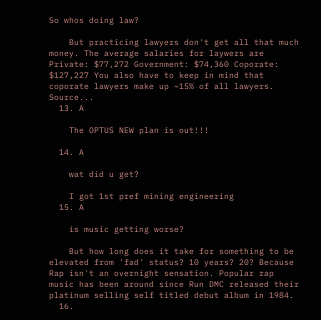So whos doing law?

    But practicing lawyers don't get all that much money. The average salaries for laywers are Private: $77,272 Government: $74,360 Coporate: $127,227 You also have to keep in mind that coporate lawyers make up ~15% of all lawyers. Source...
  13. A

    The OPTUS NEW plan is out!!!

  14. A

    wat did u get?

    I got 1st pref mining engineering
  15. A

    is music getting worse?

    But how long does it take for something to be elevated from 'fad' status? 10 years? 20? Because Rap isn't an overnight sensation. Popular rap music has been around since Run DMC released their platinum selling self titled debut album in 1984.
  16.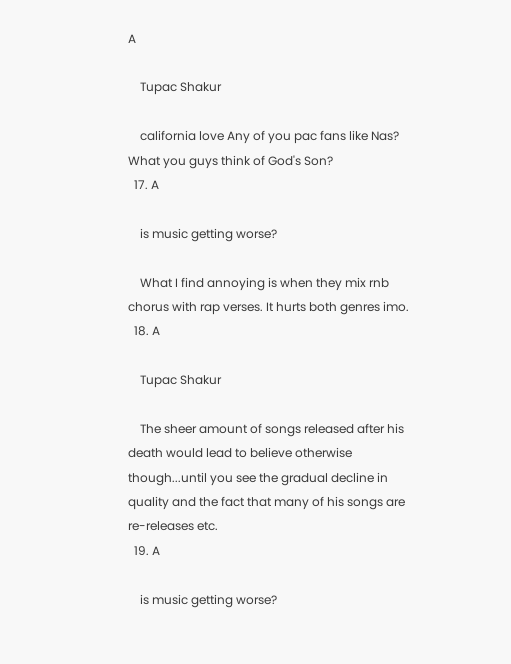A

    Tupac Shakur

    california love Any of you pac fans like Nas? What you guys think of God's Son?
  17. A

    is music getting worse?

    What I find annoying is when they mix rnb chorus with rap verses. It hurts both genres imo.
  18. A

    Tupac Shakur

    The sheer amount of songs released after his death would lead to believe otherwise though...until you see the gradual decline in quality and the fact that many of his songs are re-releases etc.
  19. A

    is music getting worse?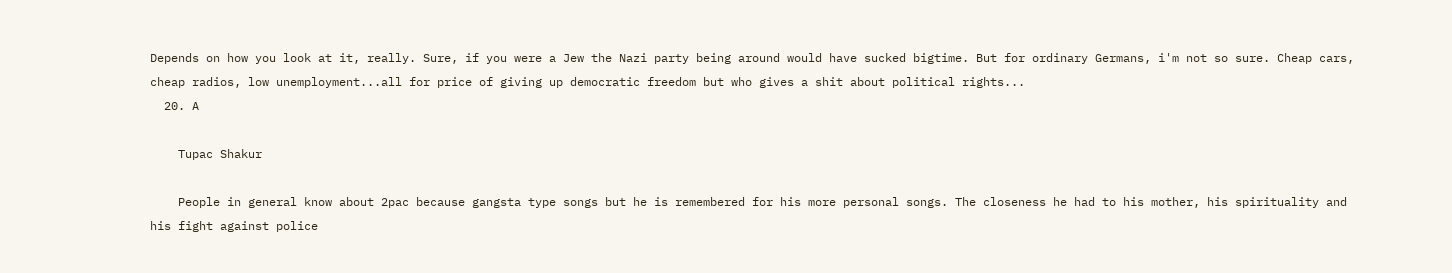Depends on how you look at it, really. Sure, if you were a Jew the Nazi party being around would have sucked bigtime. But for ordinary Germans, i'm not so sure. Cheap cars, cheap radios, low unemployment...all for price of giving up democratic freedom but who gives a shit about political rights...
  20. A

    Tupac Shakur

    People in general know about 2pac because gangsta type songs but he is remembered for his more personal songs. The closeness he had to his mother, his spirituality and his fight against police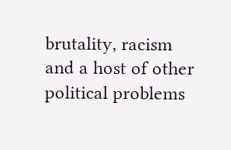brutality, racism and a host of other political problems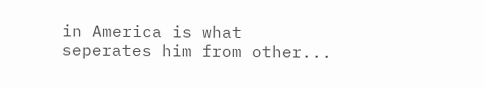in America is what seperates him from other...